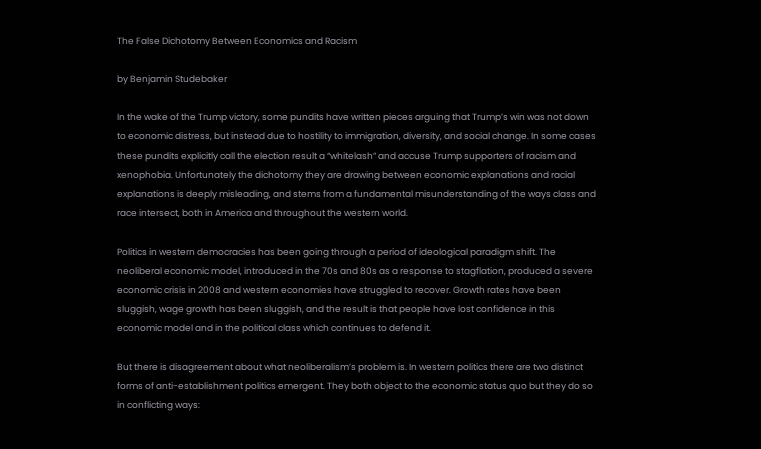The False Dichotomy Between Economics and Racism

by Benjamin Studebaker

In the wake of the Trump victory, some pundits have written pieces arguing that Trump’s win was not down to economic distress, but instead due to hostility to immigration, diversity, and social change. In some cases these pundits explicitly call the election result a “whitelash” and accuse Trump supporters of racism and xenophobia. Unfortunately the dichotomy they are drawing between economic explanations and racial explanations is deeply misleading, and stems from a fundamental misunderstanding of the ways class and race intersect, both in America and throughout the western world.

Politics in western democracies has been going through a period of ideological paradigm shift. The neoliberal economic model, introduced in the 70s and 80s as a response to stagflation, produced a severe economic crisis in 2008 and western economies have struggled to recover. Growth rates have been sluggish, wage growth has been sluggish, and the result is that people have lost confidence in this economic model and in the political class which continues to defend it.

But there is disagreement about what neoliberalism’s problem is. In western politics there are two distinct forms of anti-establishment politics emergent. They both object to the economic status quo but they do so in conflicting ways: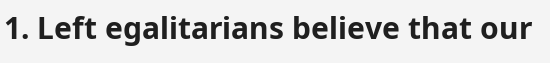1. Left egalitarians believe that our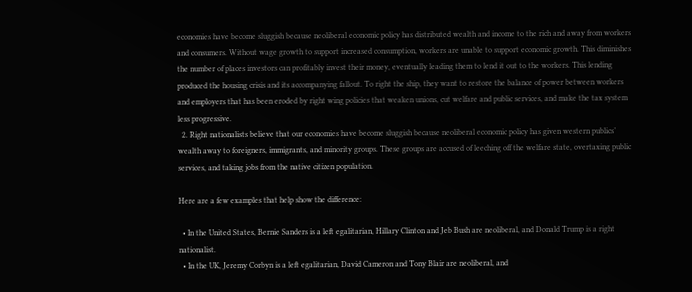economies have become sluggish because neoliberal economic policy has distributed wealth and income to the rich and away from workers and consumers. Without wage growth to support increased consumption, workers are unable to support economic growth. This diminishes the number of places investors can profitably invest their money, eventually leading them to lend it out to the workers. This lending produced the housing crisis and its accompanying fallout. To right the ship, they want to restore the balance of power between workers and employers that has been eroded by right wing policies that weaken unions, cut welfare and public services, and make the tax system less progressive.
  2. Right nationalists believe that our economies have become sluggish because neoliberal economic policy has given western publics’ wealth away to foreigners, immigrants, and minority groups. These groups are accused of leeching off the welfare state, overtaxing public services, and taking jobs from the native citizen population.

Here are a few examples that help show the difference:

  • In the United States, Bernie Sanders is a left egalitarian, Hillary Clinton and Jeb Bush are neoliberal, and Donald Trump is a right nationalist.
  • In the UK, Jeremy Corbyn is a left egalitarian, David Cameron and Tony Blair are neoliberal, and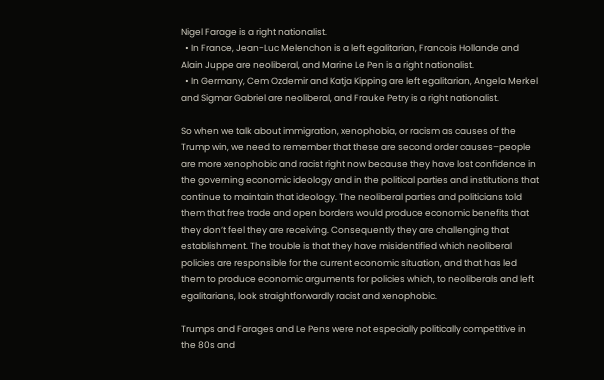Nigel Farage is a right nationalist.
  • In France, Jean-Luc Melenchon is a left egalitarian, Francois Hollande and Alain Juppe are neoliberal, and Marine Le Pen is a right nationalist.
  • In Germany, Cem Ozdemir and Katja Kipping are left egalitarian, Angela Merkel and Sigmar Gabriel are neoliberal, and Frauke Petry is a right nationalist.

So when we talk about immigration, xenophobia, or racism as causes of the Trump win, we need to remember that these are second order causes–people are more xenophobic and racist right now because they have lost confidence in the governing economic ideology and in the political parties and institutions that continue to maintain that ideology. The neoliberal parties and politicians told them that free trade and open borders would produce economic benefits that they don’t feel they are receiving. Consequently they are challenging that establishment. The trouble is that they have misidentified which neoliberal policies are responsible for the current economic situation, and that has led them to produce economic arguments for policies which, to neoliberals and left egalitarians, look straightforwardly racist and xenophobic.

Trumps and Farages and Le Pens were not especially politically competitive in the 80s and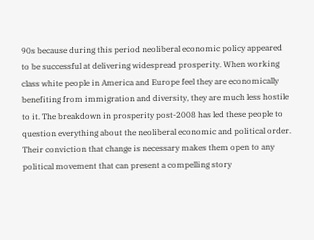90s because during this period neoliberal economic policy appeared to be successful at delivering widespread prosperity. When working class white people in America and Europe feel they are economically benefiting from immigration and diversity, they are much less hostile to it. The breakdown in prosperity post-2008 has led these people to question everything about the neoliberal economic and political order. Their conviction that change is necessary makes them open to any political movement that can present a compelling story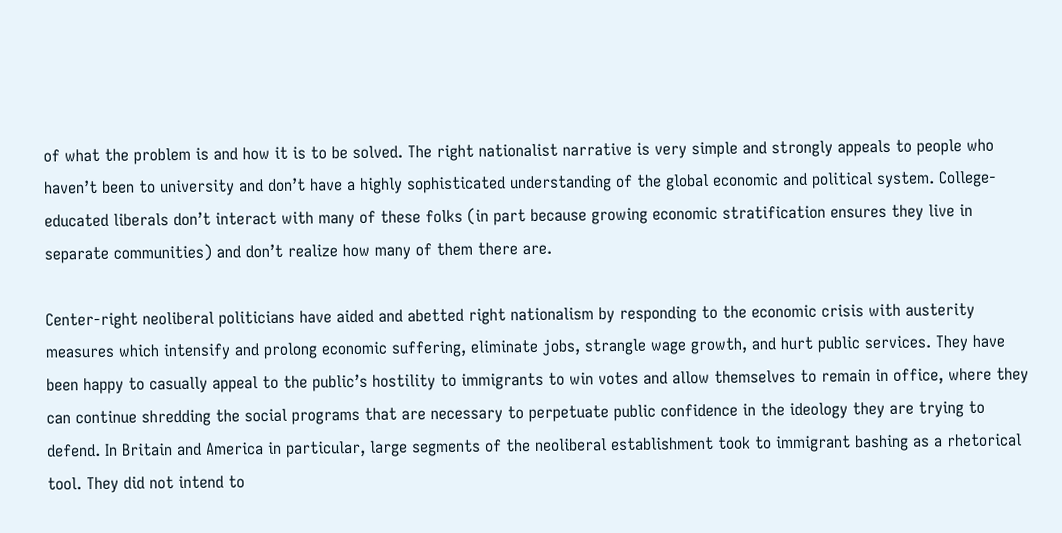of what the problem is and how it is to be solved. The right nationalist narrative is very simple and strongly appeals to people who haven’t been to university and don’t have a highly sophisticated understanding of the global economic and political system. College-educated liberals don’t interact with many of these folks (in part because growing economic stratification ensures they live in separate communities) and don’t realize how many of them there are.

Center-right neoliberal politicians have aided and abetted right nationalism by responding to the economic crisis with austerity measures which intensify and prolong economic suffering, eliminate jobs, strangle wage growth, and hurt public services. They have been happy to casually appeal to the public’s hostility to immigrants to win votes and allow themselves to remain in office, where they can continue shredding the social programs that are necessary to perpetuate public confidence in the ideology they are trying to defend. In Britain and America in particular, large segments of the neoliberal establishment took to immigrant bashing as a rhetorical tool. They did not intend to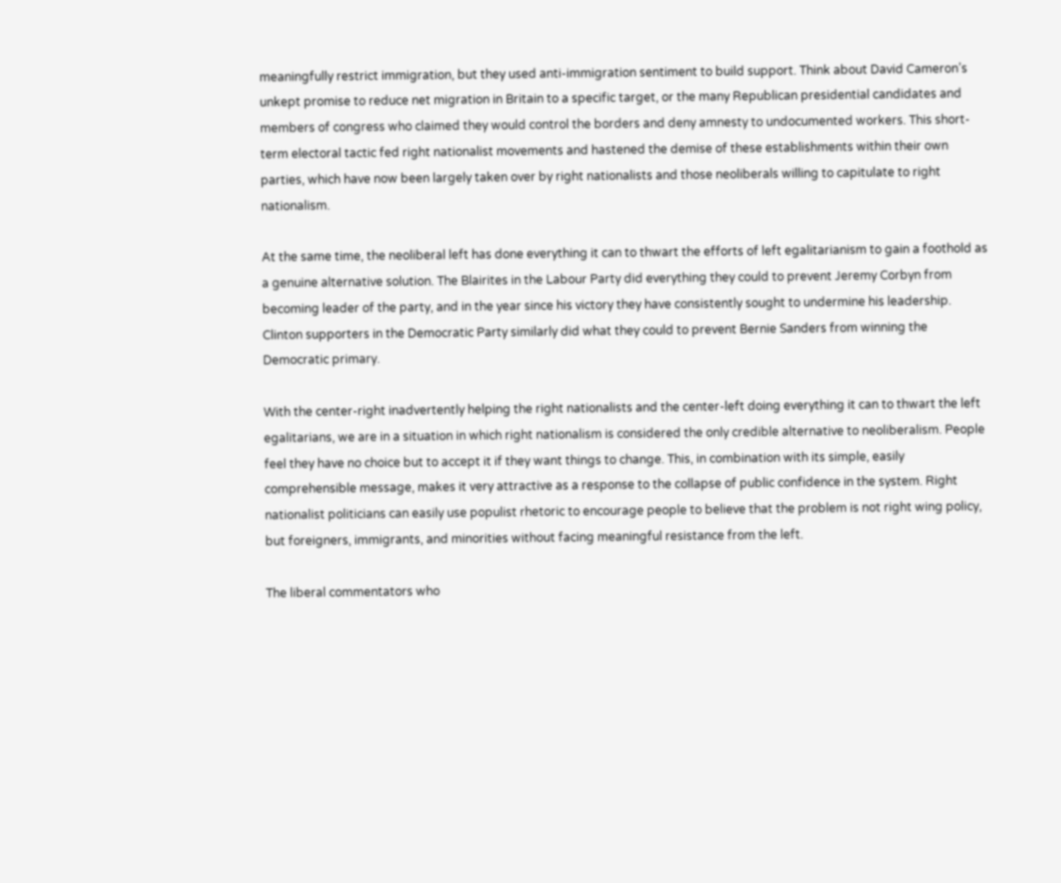meaningfully restrict immigration, but they used anti-immigration sentiment to build support. Think about David Cameron’s unkept promise to reduce net migration in Britain to a specific target, or the many Republican presidential candidates and members of congress who claimed they would control the borders and deny amnesty to undocumented workers. This short-term electoral tactic fed right nationalist movements and hastened the demise of these establishments within their own parties, which have now been largely taken over by right nationalists and those neoliberals willing to capitulate to right nationalism.

At the same time, the neoliberal left has done everything it can to thwart the efforts of left egalitarianism to gain a foothold as a genuine alternative solution. The Blairites in the Labour Party did everything they could to prevent Jeremy Corbyn from becoming leader of the party, and in the year since his victory they have consistently sought to undermine his leadership. Clinton supporters in the Democratic Party similarly did what they could to prevent Bernie Sanders from winning the Democratic primary.

With the center-right inadvertently helping the right nationalists and the center-left doing everything it can to thwart the left egalitarians, we are in a situation in which right nationalism is considered the only credible alternative to neoliberalism. People feel they have no choice but to accept it if they want things to change. This, in combination with its simple, easily comprehensible message, makes it very attractive as a response to the collapse of public confidence in the system. Right nationalist politicians can easily use populist rhetoric to encourage people to believe that the problem is not right wing policy, but foreigners, immigrants, and minorities without facing meaningful resistance from the left.

The liberal commentators who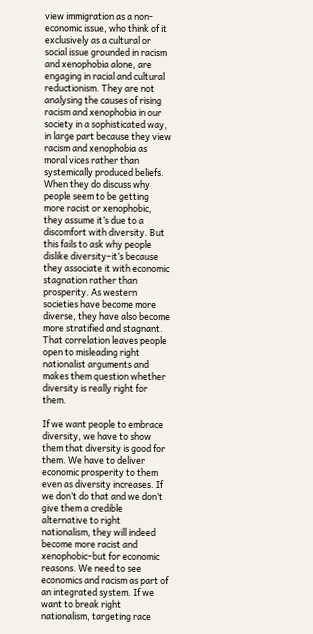view immigration as a non-economic issue, who think of it exclusively as a cultural or social issue grounded in racism and xenophobia alone, are engaging in racial and cultural reductionism. They are not analysing the causes of rising racism and xenophobia in our society in a sophisticated way, in large part because they view racism and xenophobia as moral vices rather than systemically produced beliefs. When they do discuss why people seem to be getting more racist or xenophobic, they assume it’s due to a discomfort with diversity. But this fails to ask why people dislike diversity–it’s because they associate it with economic stagnation rather than prosperity. As western societies have become more diverse, they have also become more stratified and stagnant. That correlation leaves people open to misleading right nationalist arguments and makes them question whether diversity is really right for them.

If we want people to embrace diversity, we have to show them that diversity is good for them. We have to deliver economic prosperity to them even as diversity increases. If we don’t do that and we don’t give them a credible alternative to right nationalism, they will indeed become more racist and xenophobic–but for economic reasons. We need to see economics and racism as part of an integrated system. If we want to break right nationalism, targeting race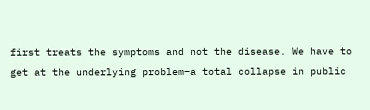first treats the symptoms and not the disease. We have to get at the underlying problem–a total collapse in public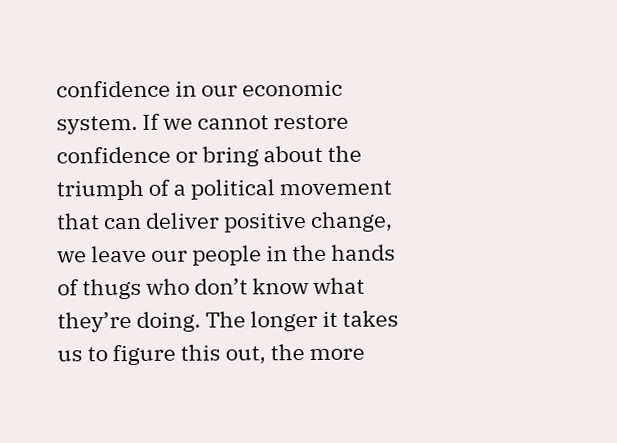confidence in our economic system. If we cannot restore confidence or bring about the triumph of a political movement that can deliver positive change, we leave our people in the hands of thugs who don’t know what they’re doing. The longer it takes us to figure this out, the more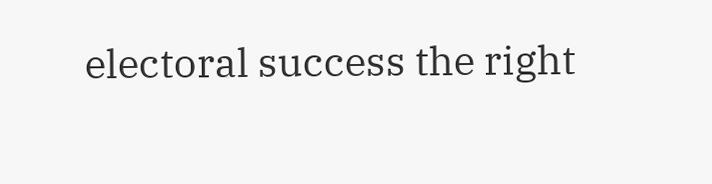electoral success the right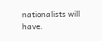nationalists will have.